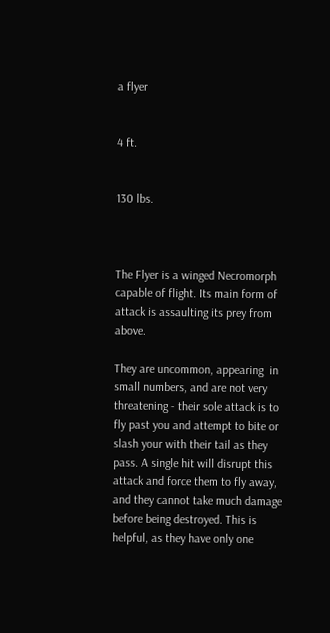a flyer


4 ft.


130 lbs.



The Flyer is a winged Necromorph capable of flight. Its main form of attack is assaulting its prey from above.

They are uncommon, appearing  in small numbers, and are not very threatening - their sole attack is to fly past you and attempt to bite or slash your with their tail as they pass. A single hit will disrupt this attack and force them to fly away, and they cannot take much damage before being destroyed. This is helpful, as they have only one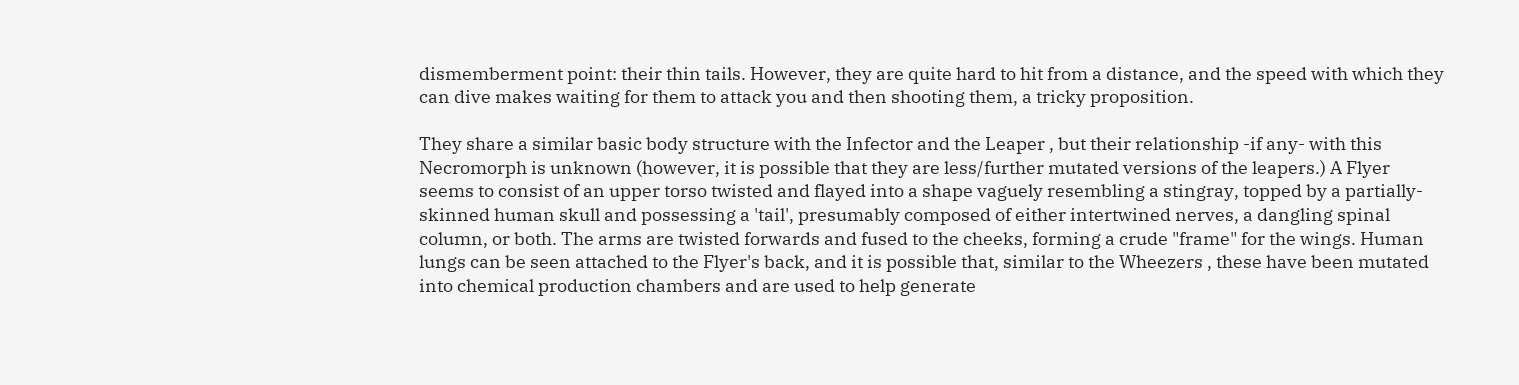dismemberment point: their thin tails. However, they are quite hard to hit from a distance, and the speed with which they can dive makes waiting for them to attack you and then shooting them, a tricky proposition.

They share a similar basic body structure with the Infector and the Leaper , but their relationship -if any- with this Necromorph is unknown (however, it is possible that they are less/further mutated versions of the leapers.) A Flyer seems to consist of an upper torso twisted and flayed into a shape vaguely resembling a stingray, topped by a partially-skinned human skull and possessing a 'tail', presumably composed of either intertwined nerves, a dangling spinal column, or both. The arms are twisted forwards and fused to the cheeks, forming a crude "frame" for the wings. Human lungs can be seen attached to the Flyer's back, and it is possible that, similar to the Wheezers , these have been mutated into chemical production chambers and are used to help generate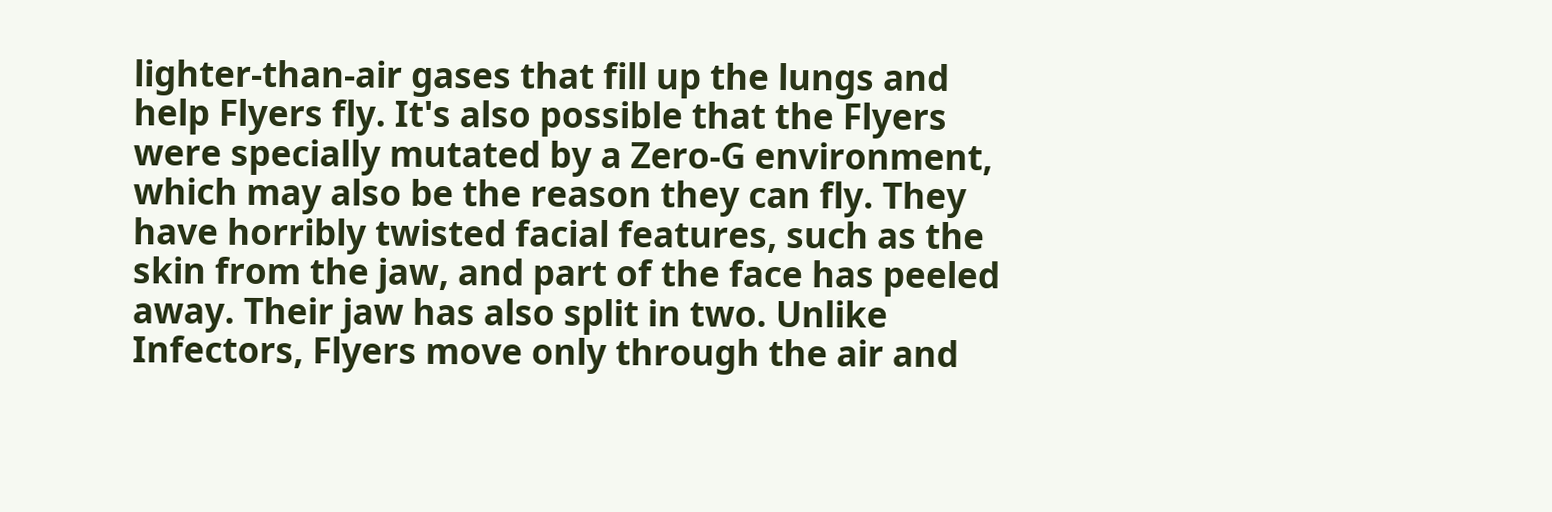lighter-than-air gases that fill up the lungs and help Flyers fly. It's also possible that the Flyers were specially mutated by a Zero-G environment, which may also be the reason they can fly. They have horribly twisted facial features, such as the skin from the jaw, and part of the face has peeled away. Their jaw has also split in two. Unlike Infectors, Flyers move only through the air and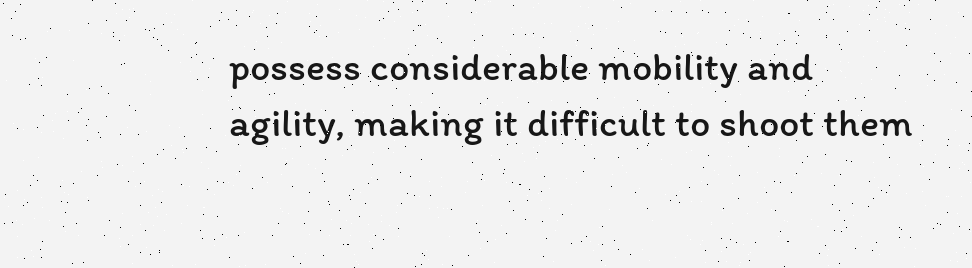possess considerable mobility and agility, making it difficult to shoot them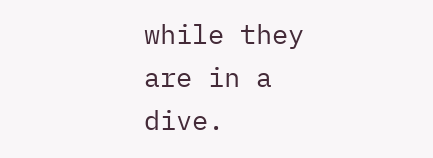while they are in a dive.